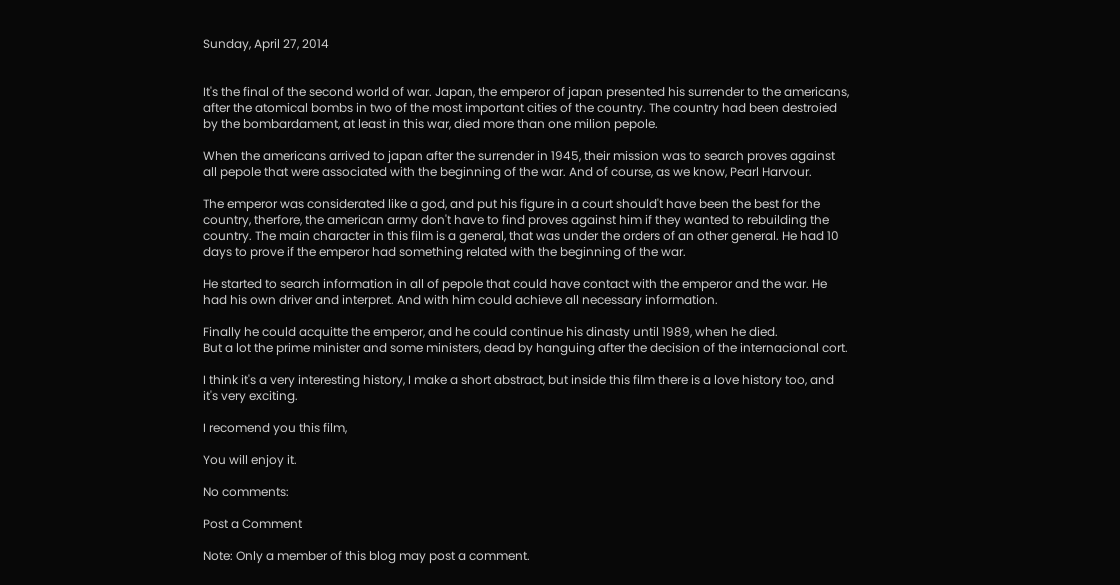Sunday, April 27, 2014


It's the final of the second world of war. Japan, the emperor of japan presented his surrender to the americans, after the atomical bombs in two of the most important cities of the country. The country had been destroied by the bombardament, at least in this war, died more than one milion pepole.

When the americans arrived to japan after the surrender in 1945, their mission was to search proves against all pepole that were associated with the beginning of the war. And of course, as we know, Pearl Harvour.

The emperor was considerated like a god, and put his figure in a court should't have been the best for the country, therfore, the american army don't have to find proves against him if they wanted to rebuilding the country. The main character in this film is a general, that was under the orders of an other general. He had 10 days to prove if the emperor had something related with the beginning of the war.

He started to search information in all of pepole that could have contact with the emperor and the war. He had his own driver and interpret. And with him could achieve all necessary information.

Finally he could acquitte the emperor, and he could continue his dinasty until 1989, when he died.
But a lot the prime minister and some ministers, dead by hanguing after the decision of the internacional cort.

I think it's a very interesting history, I make a short abstract, but inside this film there is a love history too, and it's very exciting.

I recomend you this film,

You will enjoy it.

No comments:

Post a Comment

Note: Only a member of this blog may post a comment.